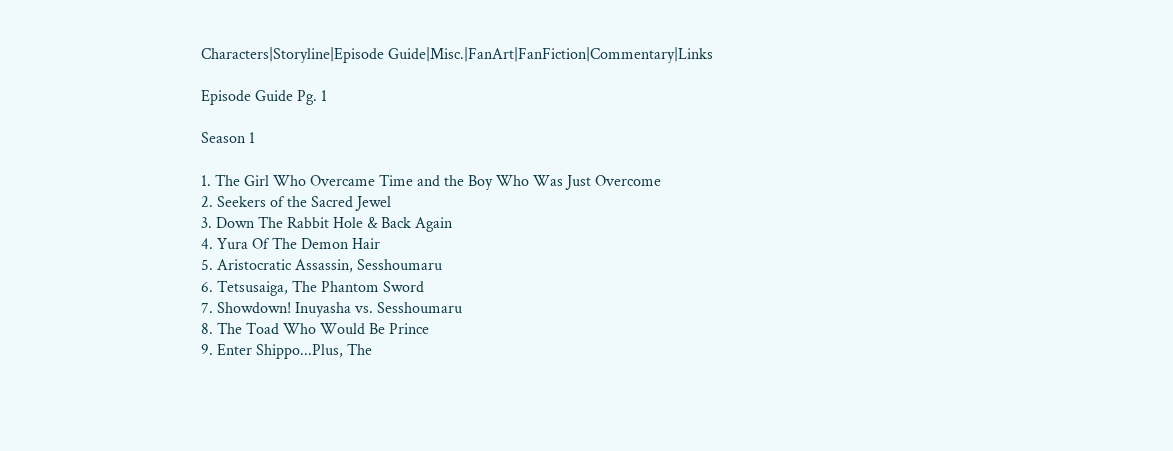Characters|Storyline|Episode Guide|Misc.|FanArt|FanFiction|Commentary|Links

Episode Guide Pg. 1

Season 1

1. The Girl Who Overcame Time and the Boy Who Was Just Overcome
2. Seekers of the Sacred Jewel
3. Down The Rabbit Hole & Back Again
4. Yura Of The Demon Hair
5. Aristocratic Assassin, Sesshoumaru
6. Tetsusaiga, The Phantom Sword
7. Showdown! Inuyasha vs. Sesshoumaru
8. The Toad Who Would Be Prince
9. Enter Shippo...Plus, The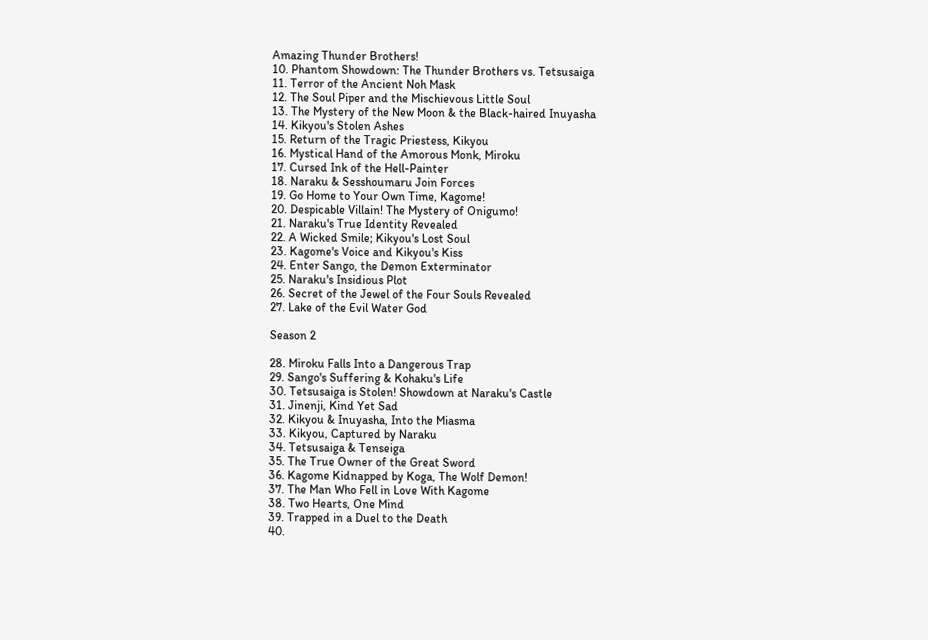Amazing Thunder Brothers!
10. Phantom Showdown: The Thunder Brothers vs. Tetsusaiga
11. Terror of the Ancient Noh Mask
12. The Soul Piper and the Mischievous Little Soul
13. The Mystery of the New Moon & the Black-haired Inuyasha
14. Kikyou's Stolen Ashes
15. Return of the Tragic Priestess, Kikyou
16. Mystical Hand of the Amorous Monk, Miroku
17. Cursed Ink of the Hell-Painter
18. Naraku & Sesshoumaru Join Forces
19. Go Home to Your Own Time, Kagome!
20. Despicable Villain! The Mystery of Onigumo!
21. Naraku's True Identity Revealed
22. A Wicked Smile; Kikyou's Lost Soul
23. Kagome's Voice and Kikyou's Kiss
24. Enter Sango, the Demon Exterminator
25. Naraku's Insidious Plot
26. Secret of the Jewel of the Four Souls Revealed
27. Lake of the Evil Water God

Season 2

28. Miroku Falls Into a Dangerous Trap
29. Sango's Suffering & Kohaku's Life
30. Tetsusaiga is Stolen! Showdown at Naraku's Castle
31. Jinenji, Kind Yet Sad
32. Kikyou & Inuyasha, Into the Miasma
33. Kikyou, Captured by Naraku
34. Tetsusaiga & Tenseiga
35. The True Owner of the Great Sword
36. Kagome Kidnapped by Koga, The Wolf Demon!
37. The Man Who Fell in Love With Kagome
38. Two Hearts, One Mind
39. Trapped in a Duel to the Death
40.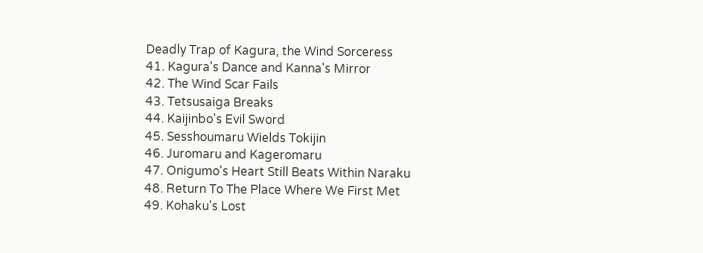Deadly Trap of Kagura, the Wind Sorceress
41. Kagura's Dance and Kanna's Mirror
42. The Wind Scar Fails
43. Tetsusaiga Breaks
44. Kaijinbo's Evil Sword
45. Sesshoumaru Wields Tokijin
46. Juromaru and Kageromaru
47. Onigumo's Heart Still Beats Within Naraku
48. Return To The Place Where We First Met
49. Kohaku's Lost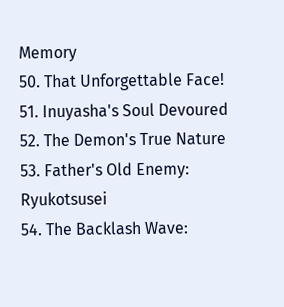Memory
50. That Unforgettable Face!
51. Inuyasha's Soul Devoured
52. The Demon's True Nature
53. Father's Old Enemy: Ryukotsusei
54. The Backlash Wave: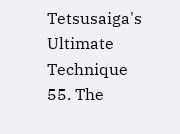Tetsusaiga's Ultimate Technique
55. The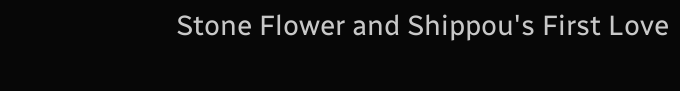Stone Flower and Shippou's First Love